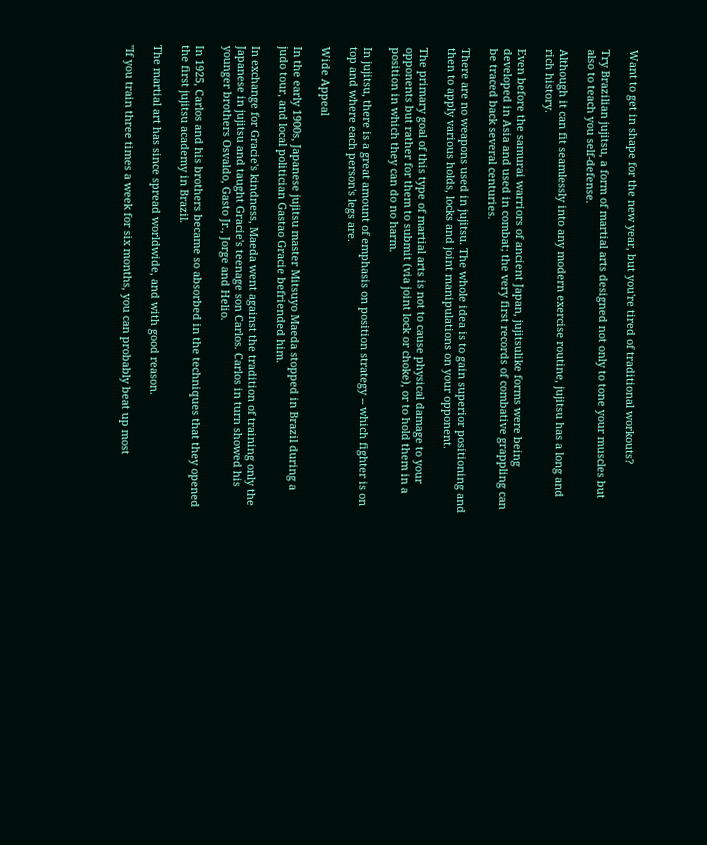Want to get in shape for the new year, but you're tired of traditional workouts?

Try Brazilian jujitsu, a form of martial arts designed not only to tone your muscles but also to teach you self-defense.

Although it can fit seamlessly into any modern exercise routine, jujitsu has a long and rich history.

Even before the samurai warriors of ancient Japan, jujitsulike forms were being developed in Asia and used in combat; the very first records of combative grappling can be traced back several centuries.

There are no weapons used in jujitsu. The whole idea is to gain superior positioning and then to apply various holds, locks and joint manipulations on your opponent.

The primary goal of this type of martial arts is not to cause physical damage to your opponents but rather for them to submit (via joint lock or choke), or to hold them in a position in which they can do no harm.

In jujitsu, there is a great amount of emphasis on position strategy -- which fighter is on top and where each person's legs are.

Wide Appeal

In the early 1900s, Japanese jujitsu master Mitsuyo Maeda stopped in Brazil during a judo tour, and local politician Gastao Gracie befriended him.

In exchange for Gracie's kindness, Maeda went against the tradition of training only the Japanese in jujitsu and taught Gracie's teenage son Carlos. Carlos in turn showed his younger brothers Osvaldo, Gasto Jr., Jorge and Helio.

In 1925, Carlos and his brothers became so absorbed in the techniques that they opened the first jujitsu academy in Brazil.

The martial art has since spread worldwide, and with good reason.

"If you train three times a week for six months, you can probably beat up most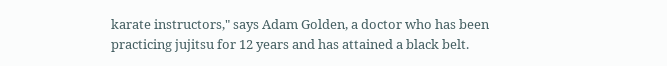karate instructors," says Adam Golden, a doctor who has been practicing jujitsu for 12 years and has attained a black belt.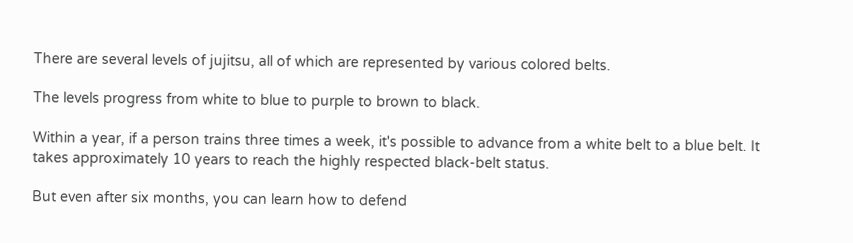There are several levels of jujitsu, all of which are represented by various colored belts.

The levels progress from white to blue to purple to brown to black.

Within a year, if a person trains three times a week, it's possible to advance from a white belt to a blue belt. It takes approximately 10 years to reach the highly respected black-belt status.

But even after six months, you can learn how to defend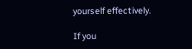yourself effectively.

If you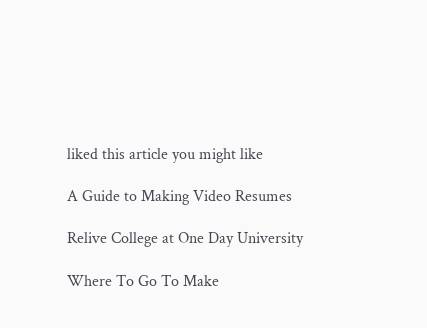liked this article you might like

A Guide to Making Video Resumes

Relive College at One Day University

Where To Go To Make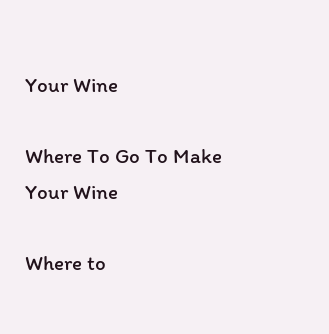Your Wine

Where To Go To Make Your Wine

Where to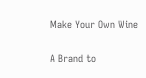Make Your Own Wine

A Brand to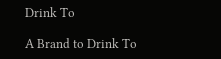Drink To

A Brand to Drink To